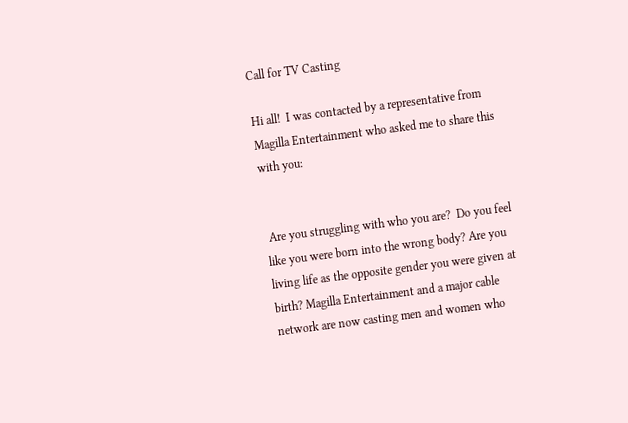Call for TV Casting

Hi all!  I was contacted by a representative from Magilla Entertainment who asked me to share this with you:


 Are you struggling with who you are?  Do you feel like you were born into the wrong body? Are you living life as the opposite gender you were given at birth? Magilla Entertainment and a major cable network are now casting men and women who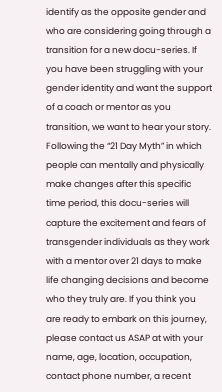identify as the opposite gender and who are considering going through a transition for a new docu-series. If you have been struggling with your gender identity and want the support of a coach or mentor as you transition, we want to hear your story. Following the “21 Day Myth” in which people can mentally and physically make changes after this specific time period, this docu-series will capture the excitement and fears of transgender individuals as they work with a mentor over 21 days to make life changing decisions and become who they truly are. If you think you are ready to embark on this journey, please contact us ASAP at with your name, age, location, occupation, contact phone number, a recent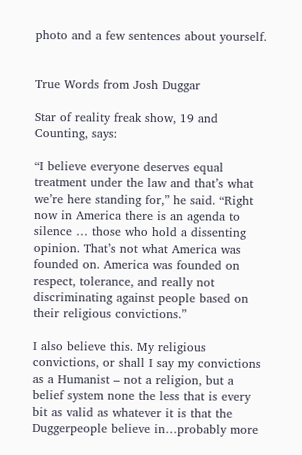photo and a few sentences about yourself.


True Words from Josh Duggar

Star of reality freak show, 19 and Counting, says:

“I believe everyone deserves equal treatment under the law and that’s what we’re here standing for,” he said. “Right now in America there is an agenda to silence … those who hold a dissenting opinion. That’s not what America was founded on. America was founded on respect, tolerance, and really not discriminating against people based on their religious convictions.”

I also believe this. My religious convictions, or shall I say my convictions as a Humanist – not a religion, but a belief system none the less that is every bit as valid as whatever it is that the Duggerpeople believe in…probably more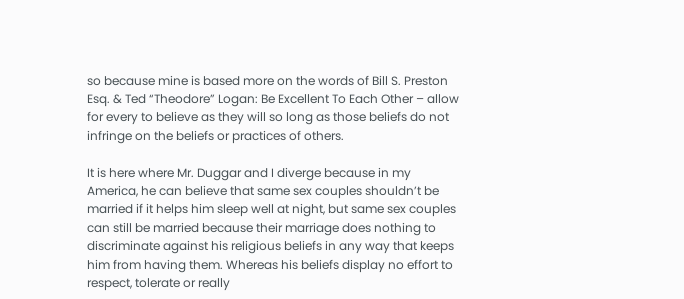so because mine is based more on the words of Bill S. Preston Esq. & Ted “Theodore” Logan: Be Excellent To Each Other – allow for every to believe as they will so long as those beliefs do not infringe on the beliefs or practices of others.

It is here where Mr. Duggar and I diverge because in my America, he can believe that same sex couples shouldn’t be married if it helps him sleep well at night, but same sex couples can still be married because their marriage does nothing to discriminate against his religious beliefs in any way that keeps him from having them. Whereas his beliefs display no effort to respect, tolerate or really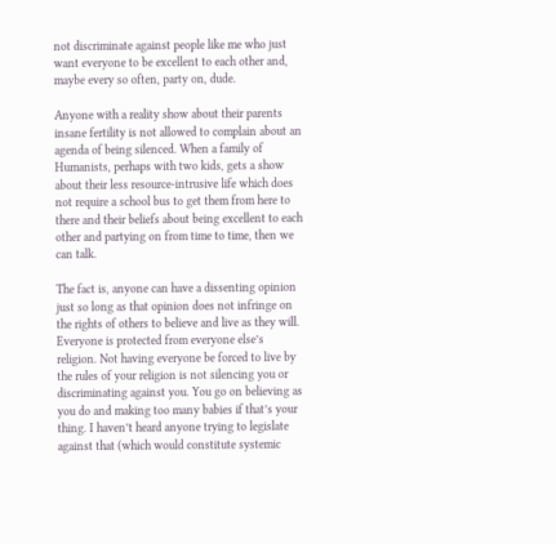not discriminate against people like me who just want everyone to be excellent to each other and, maybe every so often, party on, dude.

Anyone with a reality show about their parents insane fertility is not allowed to complain about an agenda of being silenced. When a family of Humanists, perhaps with two kids, gets a show about their less resource-intrusive life which does not require a school bus to get them from here to there and their beliefs about being excellent to each other and partying on from time to time, then we can talk.

The fact is, anyone can have a dissenting opinion just so long as that opinion does not infringe on the rights of others to believe and live as they will. Everyone is protected from everyone else’s religion. Not having everyone be forced to live by the rules of your religion is not silencing you or discriminating against you. You go on believing as you do and making too many babies if that’s your thing. I haven’t heard anyone trying to legislate against that (which would constitute systemic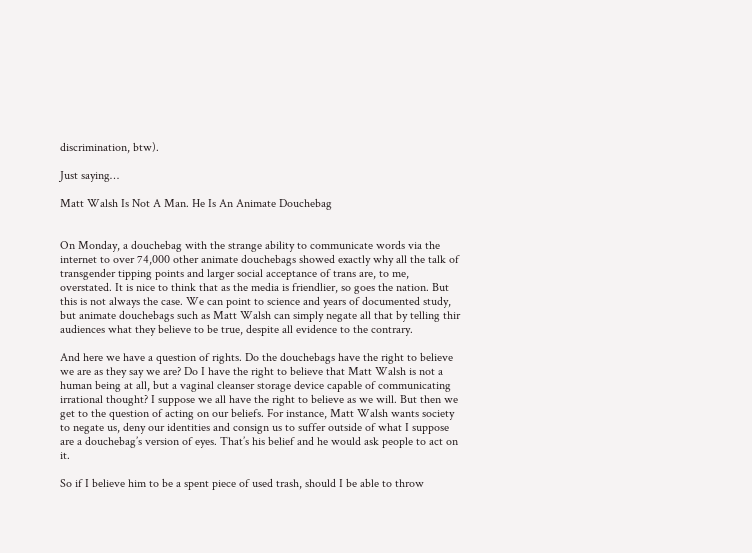discrimination, btw).

Just saying…

Matt Walsh Is Not A Man. He Is An Animate Douchebag


On Monday, a douchebag with the strange ability to communicate words via the internet to over 74,000 other animate douchebags showed exactly why all the talk of transgender tipping points and larger social acceptance of trans are, to me, overstated. It is nice to think that as the media is friendlier, so goes the nation. But this is not always the case. We can point to science and years of documented study, but animate douchebags such as Matt Walsh can simply negate all that by telling thir audiences what they believe to be true, despite all evidence to the contrary.

And here we have a question of rights. Do the douchebags have the right to believe we are as they say we are? Do I have the right to believe that Matt Walsh is not a human being at all, but a vaginal cleanser storage device capable of communicating irrational thought? I suppose we all have the right to believe as we will. But then we get to the question of acting on our beliefs. For instance, Matt Walsh wants society to negate us, deny our identities and consign us to suffer outside of what I suppose are a douchebag’s version of eyes. That’s his belief and he would ask people to act on it.

So if I believe him to be a spent piece of used trash, should I be able to throw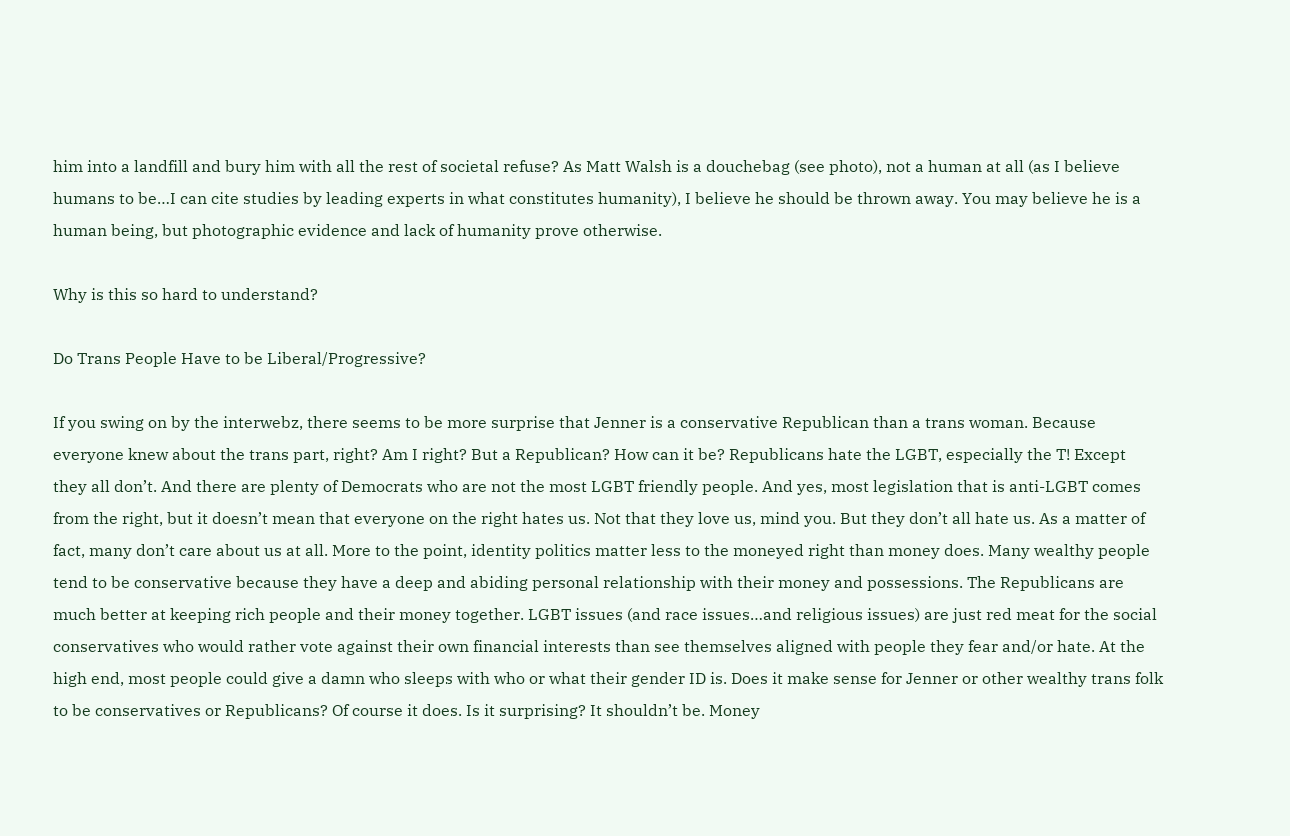him into a landfill and bury him with all the rest of societal refuse? As Matt Walsh is a douchebag (see photo), not a human at all (as I believe humans to be…I can cite studies by leading experts in what constitutes humanity), I believe he should be thrown away. You may believe he is a human being, but photographic evidence and lack of humanity prove otherwise.

Why is this so hard to understand?

Do Trans People Have to be Liberal/Progressive?

If you swing on by the interwebz, there seems to be more surprise that Jenner is a conservative Republican than a trans woman. Because everyone knew about the trans part, right? Am I right? But a Republican? How can it be? Republicans hate the LGBT, especially the T! Except they all don’t. And there are plenty of Democrats who are not the most LGBT friendly people. And yes, most legislation that is anti-LGBT comes from the right, but it doesn’t mean that everyone on the right hates us. Not that they love us, mind you. But they don’t all hate us. As a matter of fact, many don’t care about us at all. More to the point, identity politics matter less to the moneyed right than money does. Many wealthy people tend to be conservative because they have a deep and abiding personal relationship with their money and possessions. The Republicans are much better at keeping rich people and their money together. LGBT issues (and race issues…and religious issues) are just red meat for the social conservatives who would rather vote against their own financial interests than see themselves aligned with people they fear and/or hate. At the high end, most people could give a damn who sleeps with who or what their gender ID is. Does it make sense for Jenner or other wealthy trans folk to be conservatives or Republicans? Of course it does. Is it surprising? It shouldn’t be. Money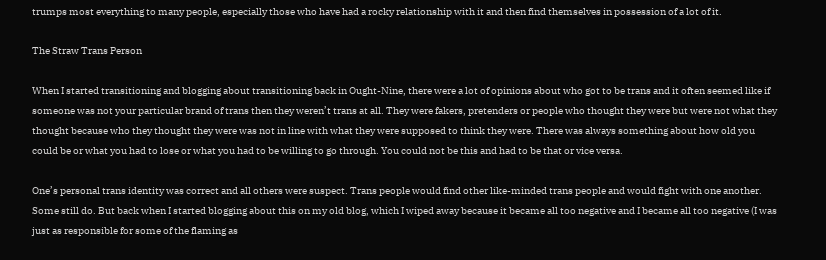trumps most everything to many people, especially those who have had a rocky relationship with it and then find themselves in possession of a lot of it.

The Straw Trans Person

When I started transitioning and blogging about transitioning back in Ought-Nine, there were a lot of opinions about who got to be trans and it often seemed like if someone was not your particular brand of trans then they weren’t trans at all. They were fakers, pretenders or people who thought they were but were not what they thought because who they thought they were was not in line with what they were supposed to think they were. There was always something about how old you could be or what you had to lose or what you had to be willing to go through. You could not be this and had to be that or vice versa.

One’s personal trans identity was correct and all others were suspect. Trans people would find other like-minded trans people and would fight with one another. Some still do. But back when I started blogging about this on my old blog, which I wiped away because it became all too negative and I became all too negative (I was just as responsible for some of the flaming as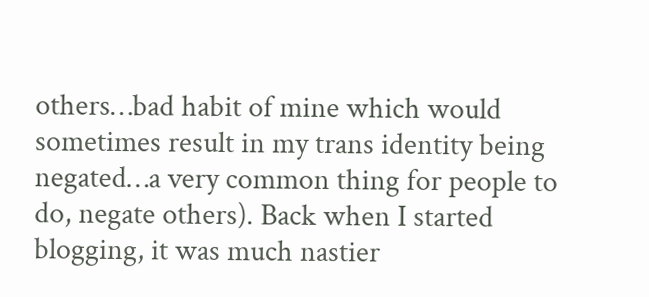others…bad habit of mine which would sometimes result in my trans identity being negated…a very common thing for people to do, negate others). Back when I started blogging, it was much nastier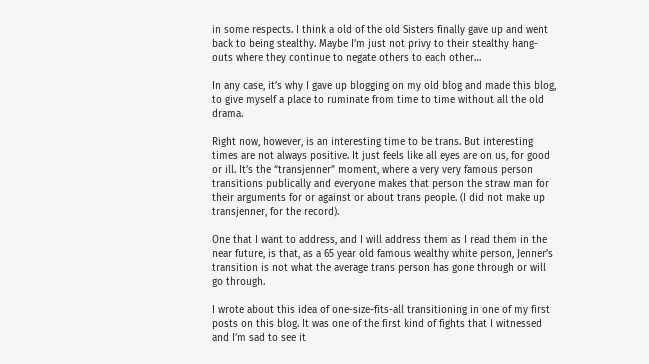in some respects. I think a old of the old Sisters finally gave up and went back to being stealthy. Maybe I’m just not privy to their stealthy hang-outs where they continue to negate others to each other…

In any case, it’s why I gave up blogging on my old blog and made this blog, to give myself a place to ruminate from time to time without all the old drama.

Right now, however, is an interesting time to be trans. But interesting times are not always positive. It just feels like all eyes are on us, for good or ill. It’s the “transjenner” moment, where a very very famous person transitions publically and everyone makes that person the straw man for their arguments for or against or about trans people. (I did not make up transjenner, for the record).

One that I want to address, and I will address them as I read them in the near future, is that, as a 65 year old famous wealthy white person, Jenner’s transition is not what the average trans person has gone through or will go through.

I wrote about this idea of one-size-fits-all transitioning in one of my first posts on this blog. It was one of the first kind of fights that I witnessed and I’m sad to see it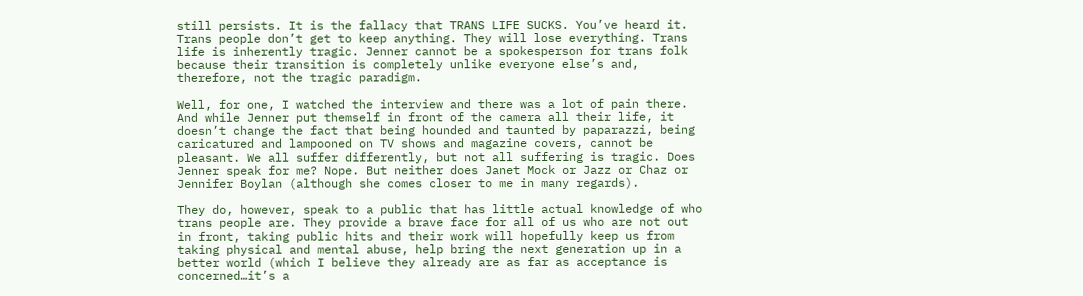still persists. It is the fallacy that TRANS LIFE SUCKS. You’ve heard it. Trans people don’t get to keep anything. They will lose everything. Trans life is inherently tragic. Jenner cannot be a spokesperson for trans folk because their transition is completely unlike everyone else’s and, therefore, not the tragic paradigm.

Well, for one, I watched the interview and there was a lot of pain there. And while Jenner put themself in front of the camera all their life, it doesn’t change the fact that being hounded and taunted by paparazzi, being caricatured and lampooned on TV shows and magazine covers, cannot be pleasant. We all suffer differently, but not all suffering is tragic. Does Jenner speak for me? Nope. But neither does Janet Mock or Jazz or Chaz or Jennifer Boylan (although she comes closer to me in many regards).

They do, however, speak to a public that has little actual knowledge of who trans people are. They provide a brave face for all of us who are not out in front, taking public hits and their work will hopefully keep us from taking physical and mental abuse, help bring the next generation up in a better world (which I believe they already are as far as acceptance is concerned…it’s a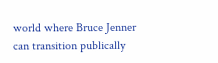world where Bruce Jenner can transition publically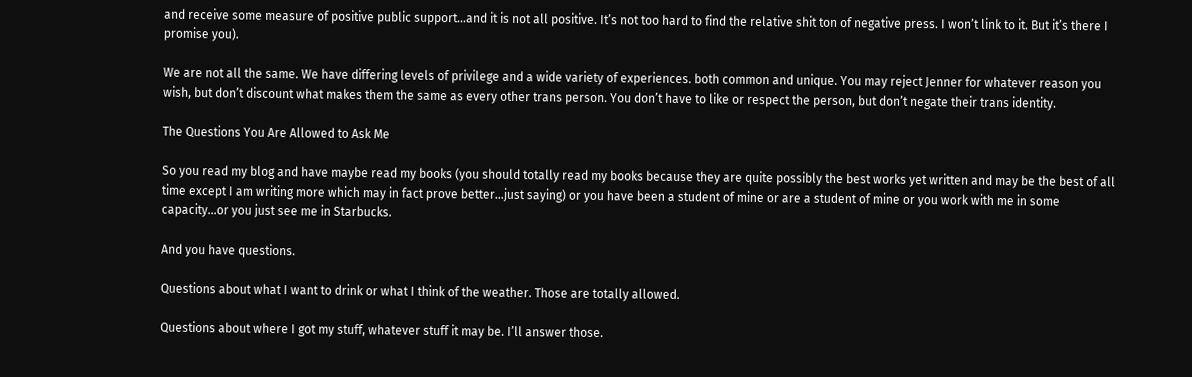and receive some measure of positive public support…and it is not all positive. It’s not too hard to find the relative shit ton of negative press. I won’t link to it. But it’s there I promise you).

We are not all the same. We have differing levels of privilege and a wide variety of experiences. both common and unique. You may reject Jenner for whatever reason you wish, but don’t discount what makes them the same as every other trans person. You don’t have to like or respect the person, but don’t negate their trans identity.

The Questions You Are Allowed to Ask Me

So you read my blog and have maybe read my books (you should totally read my books because they are quite possibly the best works yet written and may be the best of all time except I am writing more which may in fact prove better…just saying) or you have been a student of mine or are a student of mine or you work with me in some capacity…or you just see me in Starbucks.

And you have questions.

Questions about what I want to drink or what I think of the weather. Those are totally allowed.

Questions about where I got my stuff, whatever stuff it may be. I’ll answer those.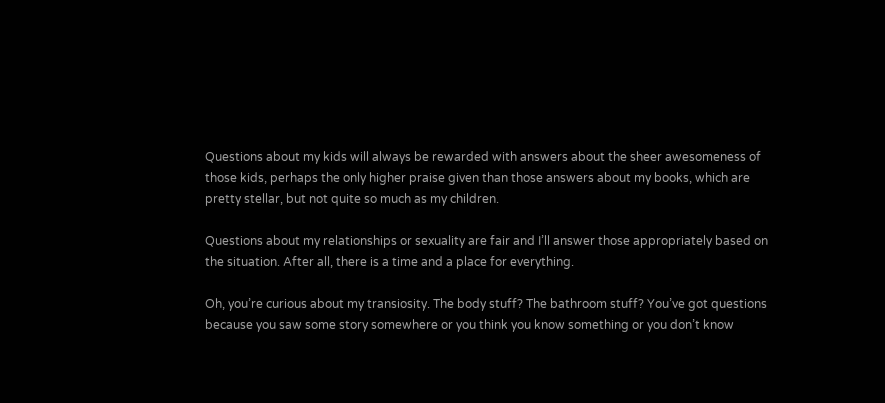Questions about my kids will always be rewarded with answers about the sheer awesomeness of those kids, perhaps the only higher praise given than those answers about my books, which are pretty stellar, but not quite so much as my children.

Questions about my relationships or sexuality are fair and I’ll answer those appropriately based on the situation. After all, there is a time and a place for everything.

Oh, you’re curious about my transiosity. The body stuff? The bathroom stuff? You’ve got questions because you saw some story somewhere or you think you know something or you don’t know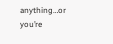anything…or you’re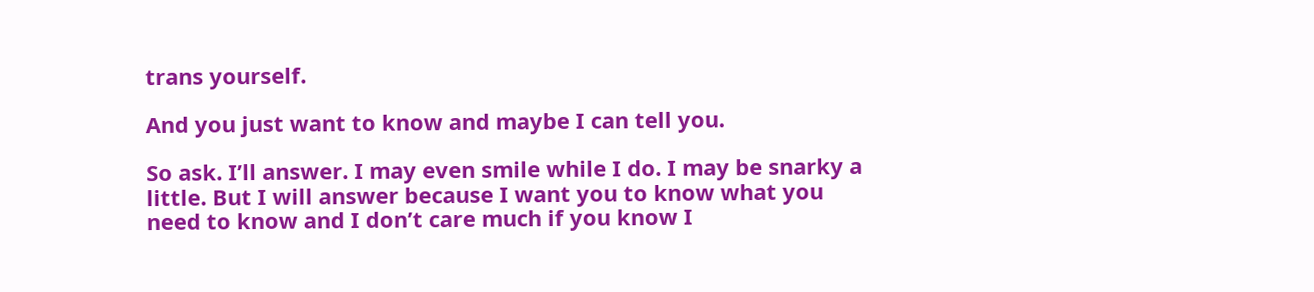trans yourself.

And you just want to know and maybe I can tell you.

So ask. I’ll answer. I may even smile while I do. I may be snarky a little. But I will answer because I want you to know what you need to know and I don’t care much if you know I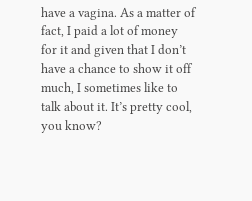have a vagina. As a matter of fact, I paid a lot of money for it and given that I don’t have a chance to show it off much, I sometimes like to talk about it. It’s pretty cool, you know?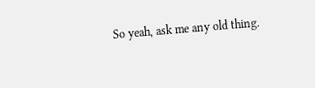So yeah, ask me any old thing.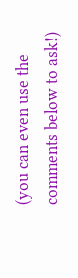(you can even use the comments below to ask!)